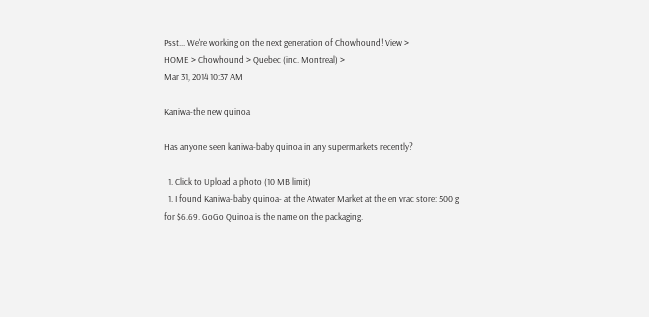Psst... We're working on the next generation of Chowhound! View >
HOME > Chowhound > Quebec (inc. Montreal) >
Mar 31, 2014 10:37 AM

Kaniwa-the new quinoa

Has anyone seen kaniwa-baby quinoa in any supermarkets recently?

  1. Click to Upload a photo (10 MB limit)
  1. I found Kaniwa-baby quinoa- at the Atwater Market at the en vrac store: 500 g for $6.69. GoGo Quinoa is the name on the packaging.